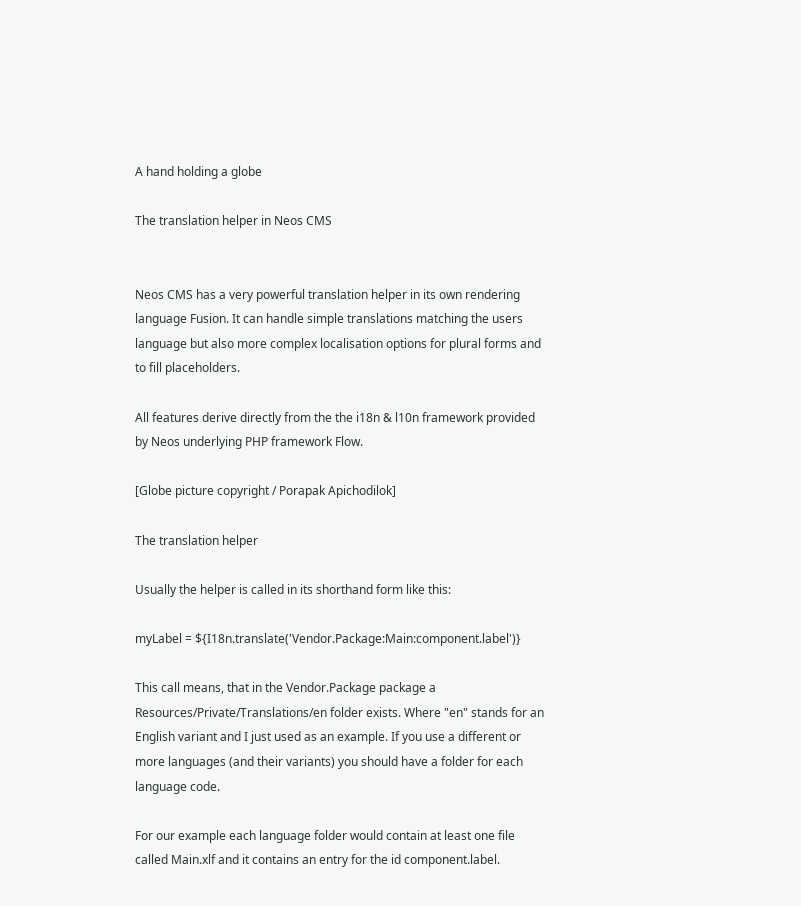A hand holding a globe

The translation helper in Neos CMS


Neos CMS has a very powerful translation helper in its own rendering language Fusion. It can handle simple translations matching the users language but also more complex localisation options for plural forms and to fill placeholders.

All features derive directly from the the i18n & l10n framework provided by Neos underlying PHP framework Flow.

[Globe picture copyright / Porapak Apichodilok]

The translation helper

Usually the helper is called in its shorthand form like this:

myLabel = ${I18n.translate('Vendor.Package:Main:component.label')}

This call means, that in the Vendor.Package package a Resources/Private/Translations/en folder exists. Where "en" stands for an English variant and I just used as an example. If you use a different or more languages (and their variants) you should have a folder for each language code.

For our example each language folder would contain at least one file called Main.xlf and it contains an entry for the id component.label.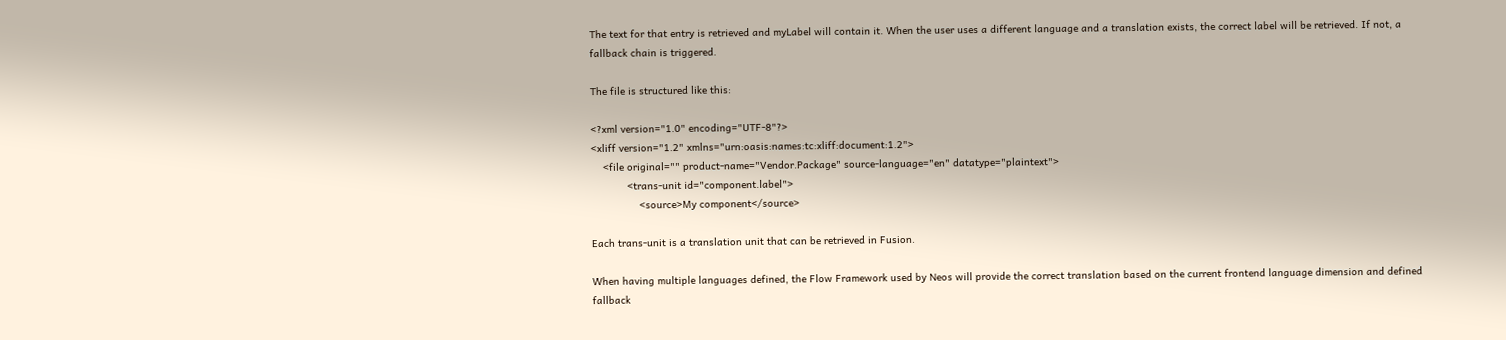The text for that entry is retrieved and myLabel will contain it. When the user uses a different language and a translation exists, the correct label will be retrieved. If not, a fallback chain is triggered.

The file is structured like this:

<?xml version="1.0" encoding="UTF-8"?>
<xliff version="1.2" xmlns="urn:oasis:names:tc:xliff:document:1.2">
    <file original="" product-name="Vendor.Package" source-language="en" datatype="plaintext">
            <trans-unit id="component.label">
                <source>My component</source>

Each trans-unit is a translation unit that can be retrieved in Fusion.

When having multiple languages defined, the Flow Framework used by Neos will provide the correct translation based on the current frontend language dimension and defined fallback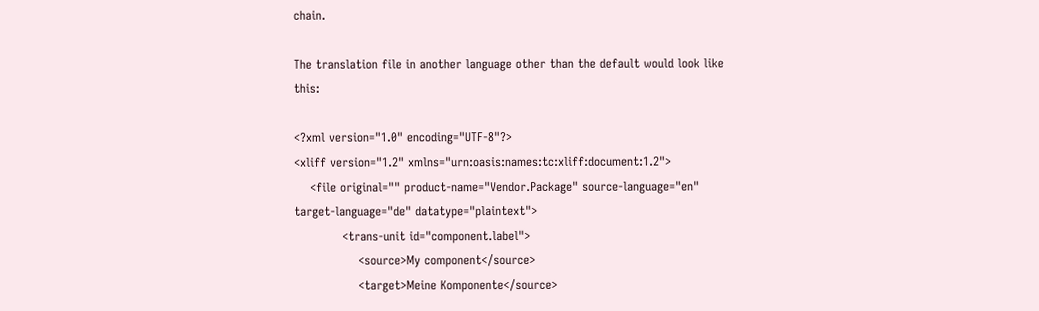chain.

The translation file in another language other than the default would look like this:

<?xml version="1.0" encoding="UTF-8"?>
<xliff version="1.2" xmlns="urn:oasis:names:tc:xliff:document:1.2">
    <file original="" product-name="Vendor.Package" source-language="en" target-language="de" datatype="plaintext">
            <trans-unit id="component.label">
                <source>My component</source>
                <target>Meine Komponente</source>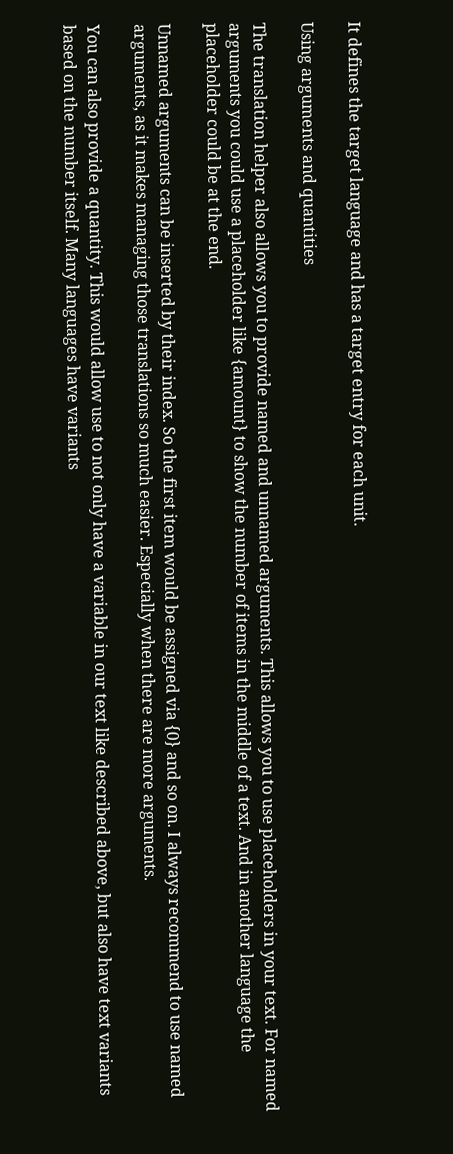It defines the target language and has a target entry for each unit.

Using arguments and quantities

The translation helper also allows you to provide named and unnamed arguments. This allows you to use placeholders in your text. For named arguments you could use a placeholder like {amount} to show the number of items in the middle of a text. And in another language the placeholder could be at the end.

Unnamed arguments can be inserted by their index. So the first item would be assigned via {0} and so on. I always recommend to use named arguments, as it makes managing those translations so much easier. Especially when there are more arguments.

You can also provide a quantity. This would allow use to not only have a variable in our text like described above, but also have text variants based on the number itself. Many languages have variants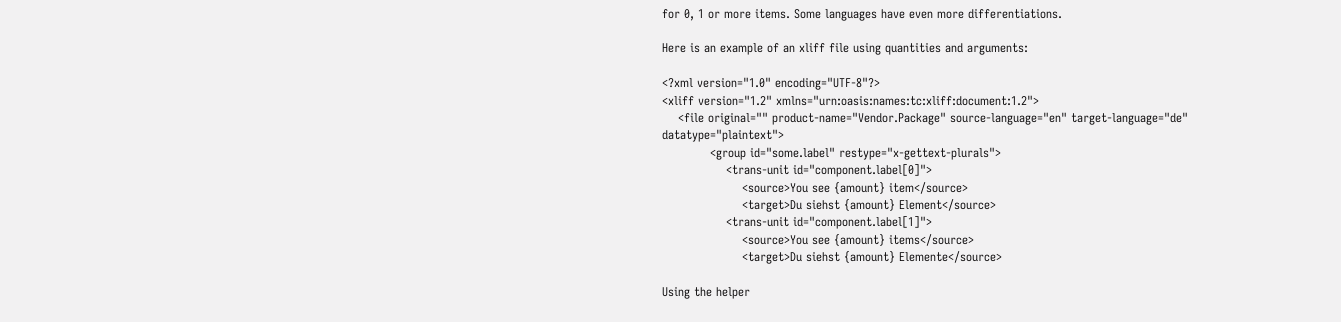for 0, 1 or more items. Some languages have even more differentiations.

Here is an example of an xliff file using quantities and arguments:

<?xml version="1.0" encoding="UTF-8"?>
<xliff version="1.2" xmlns="urn:oasis:names:tc:xliff:document:1.2">
    <file original="" product-name="Vendor.Package" source-language="en" target-language="de" datatype="plaintext">
            <group id="some.label" restype="x-gettext-plurals">
                <trans-unit id="component.label[0]">
                    <source>You see {amount} item</source>
                    <target>Du siehst {amount} Element</source>
                <trans-unit id="component.label[1]">
                    <source>You see {amount} items</source>
                    <target>Du siehst {amount} Elemente</source>

Using the helper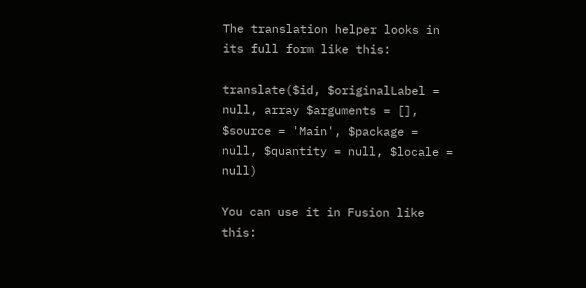The translation helper looks in its full form like this:

translate($id, $originalLabel = null, array $arguments = [], $source = 'Main', $package = null, $quantity = null, $locale = null)

You can use it in Fusion like this: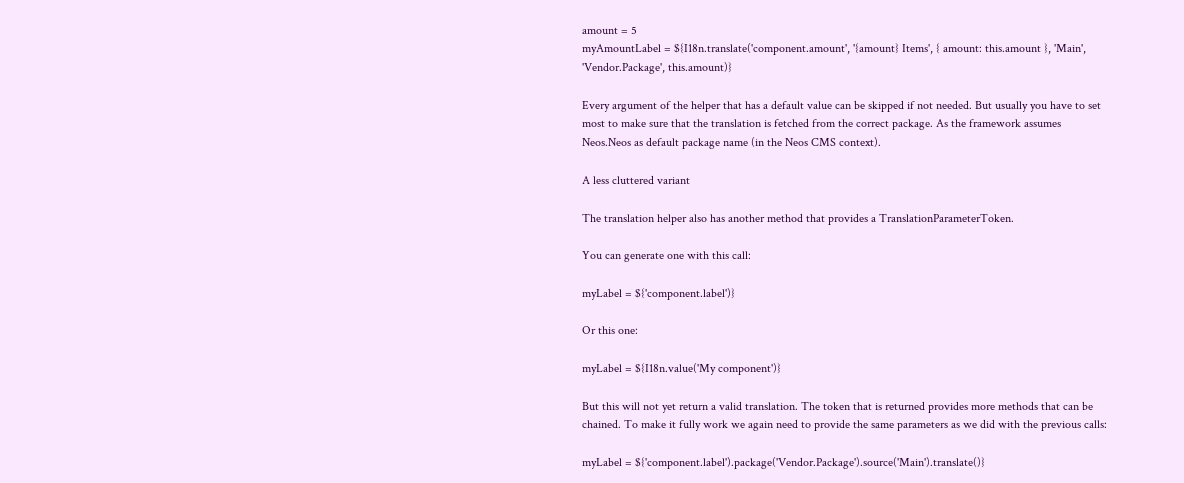amount = 5
myAmountLabel = ${I18n.translate('component.amount', '{amount} Items', { amount: this.amount }, 'Main', 'Vendor.Package', this.amount)}

Every argument of the helper that has a default value can be skipped if not needed. But usually you have to set most to make sure that the translation is fetched from the correct package. As the framework assumes Neos.Neos as default package name (in the Neos CMS context).

A less cluttered variant

The translation helper also has another method that provides a TranslationParameterToken.

You can generate one with this call:

myLabel = ${'component.label')}

Or this one:

myLabel = ${I18n.value('My component')}

But this will not yet return a valid translation. The token that is returned provides more methods that can be chained. To make it fully work we again need to provide the same parameters as we did with the previous calls:

myLabel = ${'component.label').package('Vendor.Package').source('Main').translate()}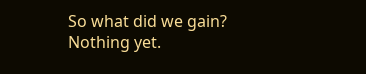So what did we gain? Nothing yet.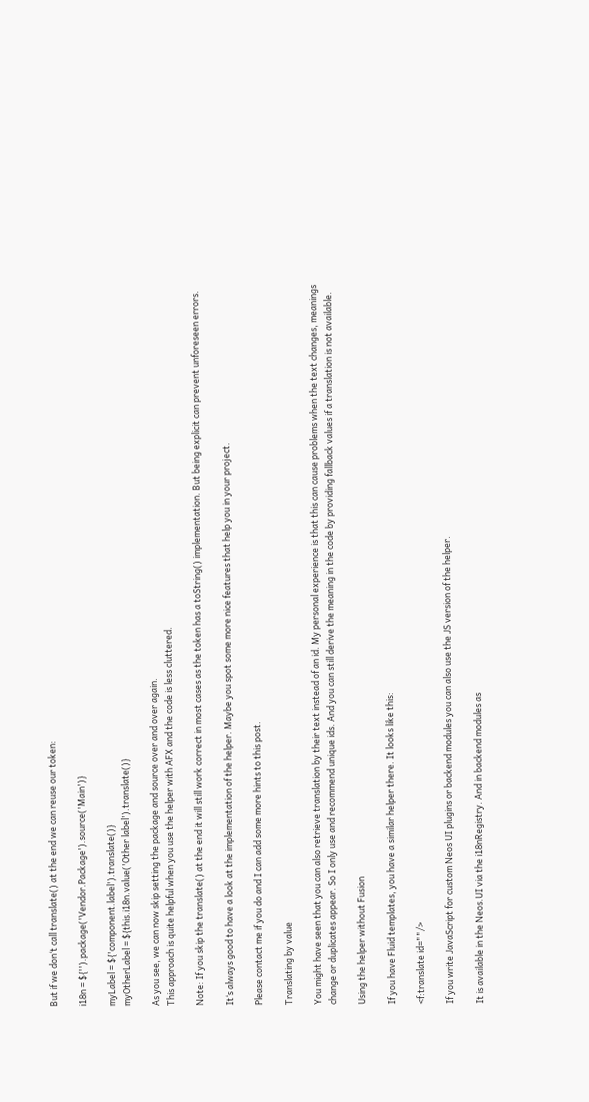But if we don‘t call translate() at the end we can reuse our token:

i18n = ${'').package('Vendor.Package').source('Main')}

myLabel = ${'component.label').translate()}
myOtherLabel = ${this.i18n.value('Other label').translate()}

As you see, we can now skip setting the package and source over and over again.
This approach is quite helpful when you use the helper with AFX and the code is less cluttered.

Note: If you skip the translate() at the end it will still work correct in most cases as the token has a toString() implementation. But being explicit can prevent unforeseen errors.

It‘s always good to have a look at the implementation of the helper. Maybe you spot some more nice features that help you in your project.

Please contact me if you do and I can add some more hints to this post.

Translating by value

You might have seen that you can also retrieve translation by their text instead of an id. My personal experience is that this can cause problems when the text changes, meanings change or duplicates appear. So I only use and recommend unique ids. And you can still derive the meaning in the code by providing fallback values if a translation is not available.

Using the helper without Fusion

If you have Fluid templates, you have a similar helper there. It looks like this:

<f:translate id=""/>

If you write JavaScript for custom Neos UI plugins or backend modules you can also use the JS version of the helper.

It is available in the Neos.UI via the i18nRegistry. And in backend modules as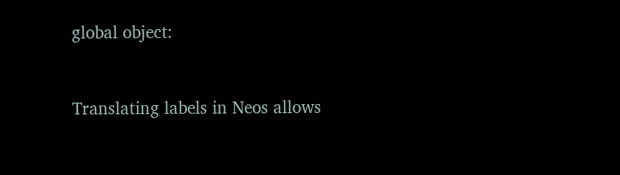global object:



Translating labels in Neos allows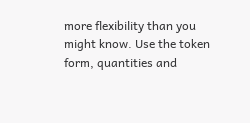more flexibility than you might know. Use the token form, quantities and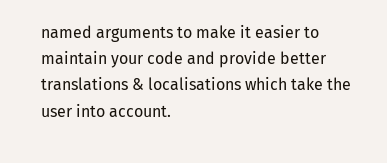named arguments to make it easier to maintain your code and provide better translations & localisations which take the user into account.